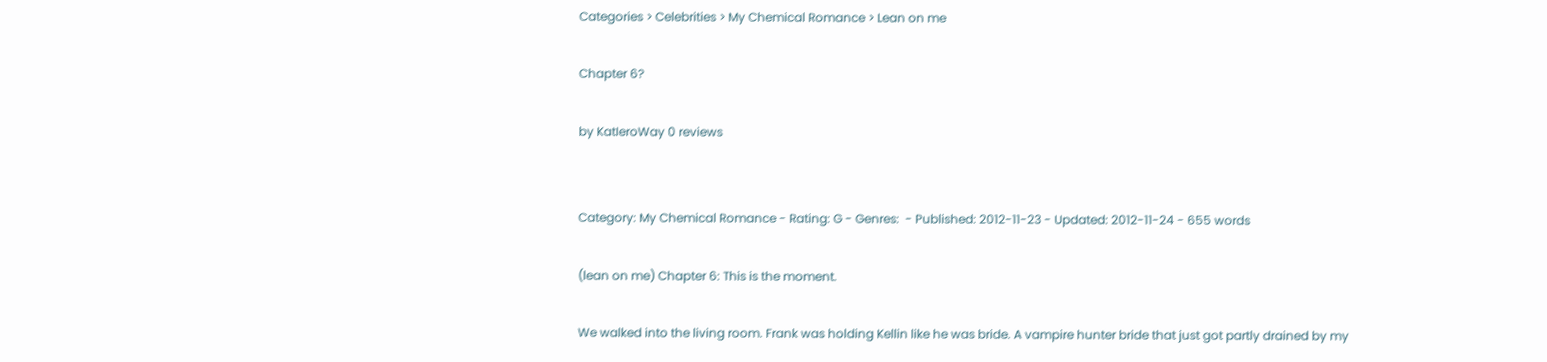Categories > Celebrities > My Chemical Romance > Lean on me

Chapter 6?

by KatIeroWay 0 reviews


Category: My Chemical Romance - Rating: G - Genres:  - Published: 2012-11-23 - Updated: 2012-11-24 - 655 words

(lean on me) Chapter 6: This is the moment.

We walked into the living room. Frank was holding Kellin like he was bride. A vampire hunter bride that just got partly drained by my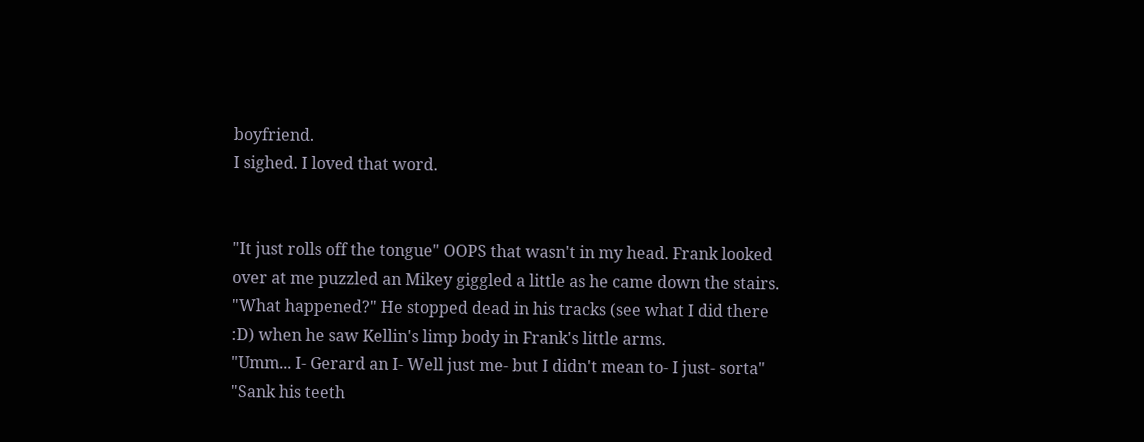boyfriend.
I sighed. I loved that word.


"It just rolls off the tongue" OOPS that wasn't in my head. Frank looked over at me puzzled an Mikey giggled a little as he came down the stairs.
"What happened?" He stopped dead in his tracks (see what I did there :D) when he saw Kellin's limp body in Frank's little arms.
"Umm... I- Gerard an I- Well just me- but I didn't mean to- I just- sorta"
"Sank his teeth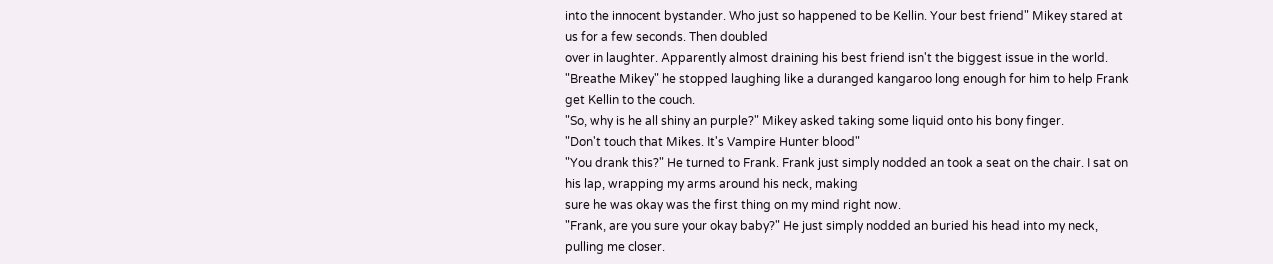into the innocent bystander. Who just so happened to be Kellin. Your best friend" Mikey stared at us for a few seconds. Then doubled
over in laughter. Apparently almost draining his best friend isn't the biggest issue in the world.
"Breathe Mikey" he stopped laughing like a duranged kangaroo long enough for him to help Frank get Kellin to the couch.
"So, why is he all shiny an purple?" Mikey asked taking some liquid onto his bony finger.
"Don't touch that Mikes. It's Vampire Hunter blood"
"You drank this?" He turned to Frank. Frank just simply nodded an took a seat on the chair. I sat on his lap, wrapping my arms around his neck, making
sure he was okay was the first thing on my mind right now.
"Frank, are you sure your okay baby?" He just simply nodded an buried his head into my neck, pulling me closer.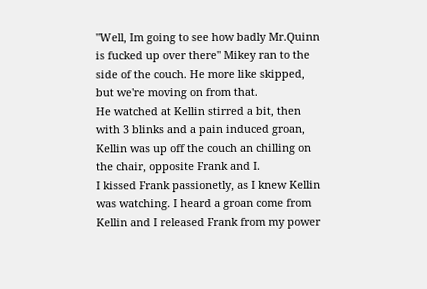"Well, Im going to see how badly Mr.Quinn is fucked up over there" Mikey ran to the side of the couch. He more like skipped, but we're moving on from that.
He watched at Kellin stirred a bit, then with 3 blinks and a pain induced groan, Kellin was up off the couch an chilling on the chair, opposite Frank and I.
I kissed Frank passionetly, as I knew Kellin was watching. I heard a groan come from Kellin and I released Frank from my power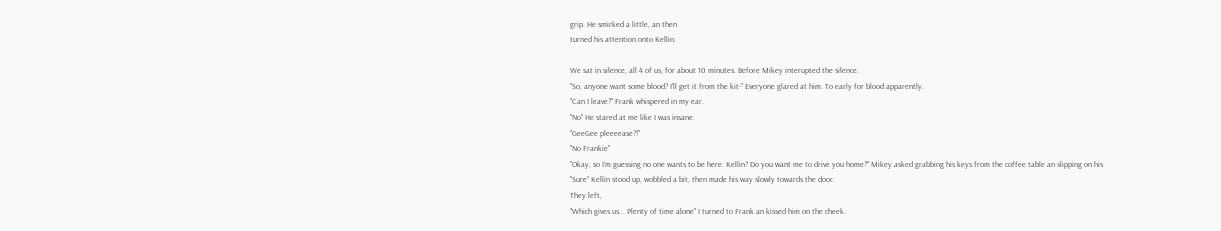grip. He smirked a little, an then
turned his attention onto Kellin.

We sat in silence, all 4 of us, for about 10 minutes. Before Mikey interupted the silence.
"So, anyone want some blood? I'll get it from the kit-" Everyone glared at him. To early for blood apparently.
"Can I leave?" Frank whispered in my ear.
"No" He stared at me like I was insane.
"GeeGee pleeeease?!"
"No Frankie"
"Okay, so I'm guessing no one wants to be here. Kellin? Do you want me to drive you home?" Mikey asked grabbing his keys from the coffee table an slipping on his
"Sure" Kellin stood up, wobbled a bit, then made his way slowly towards the door.
They left,
"Which gives us... Plenty of time alone" I turned to Frank an kissed him on the cheek.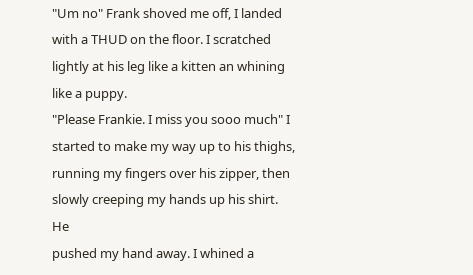"Um no" Frank shoved me off, I landed with a THUD on the floor. I scratched lightly at his leg like a kitten an whining like a puppy.
"Please Frankie. I miss you sooo much" I started to make my way up to his thighs, running my fingers over his zipper, then slowly creeping my hands up his shirt. He
pushed my hand away. I whined a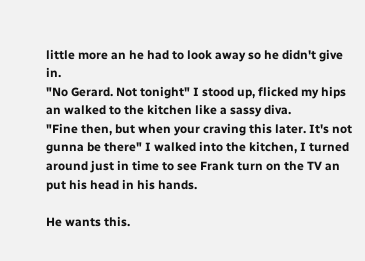little more an he had to look away so he didn't give in.
"No Gerard. Not tonight" I stood up, flicked my hips an walked to the kitchen like a sassy diva.
"Fine then, but when your craving this later. It's not gunna be there" I walked into the kitchen, I turned around just in time to see Frank turn on the TV an put his head in his hands.

He wants this.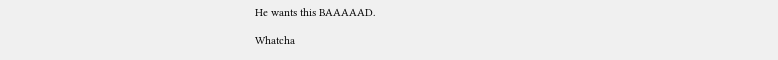He wants this BAAAAAD.

Whatcha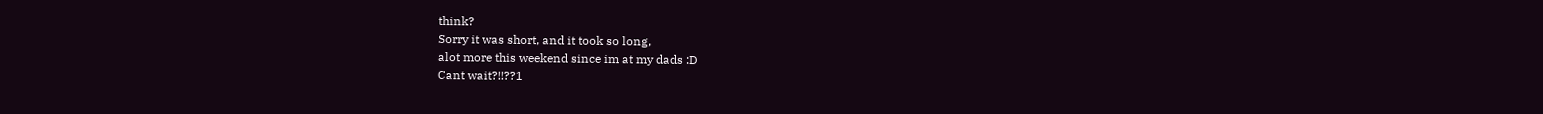think?
Sorry it was short, and it took so long,
alot more this weekend since im at my dads :D
Cant wait?!!??1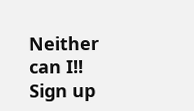Neither can I!!
Sign up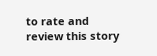to rate and review this story